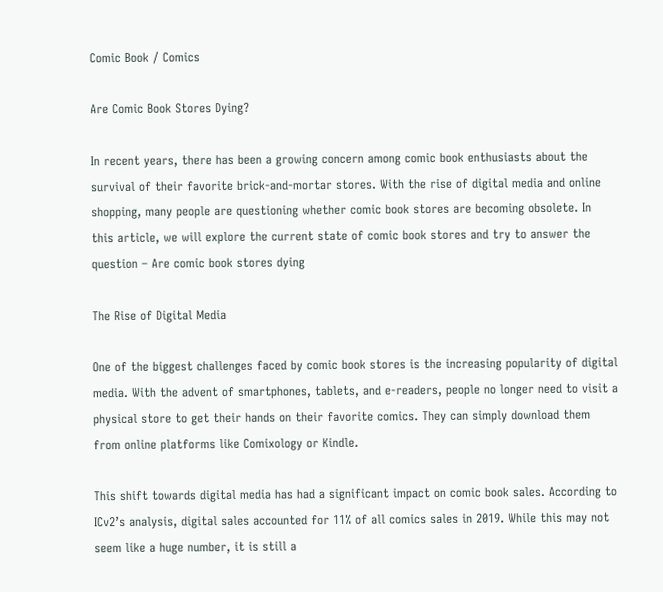Comic Book / Comics

Are Comic Book Stores Dying?

In recent years, there has been a growing concern among comic book enthusiasts about the survival of their favorite brick-and-mortar stores. With the rise of digital media and online shopping, many people are questioning whether comic book stores are becoming obsolete. In this article, we will explore the current state of comic book stores and try to answer the question – Are comic book stores dying

The Rise of Digital Media

One of the biggest challenges faced by comic book stores is the increasing popularity of digital media. With the advent of smartphones, tablets, and e-readers, people no longer need to visit a physical store to get their hands on their favorite comics. They can simply download them from online platforms like Comixology or Kindle.

This shift towards digital media has had a significant impact on comic book sales. According to ICv2’s analysis, digital sales accounted for 11% of all comics sales in 2019. While this may not seem like a huge number, it is still a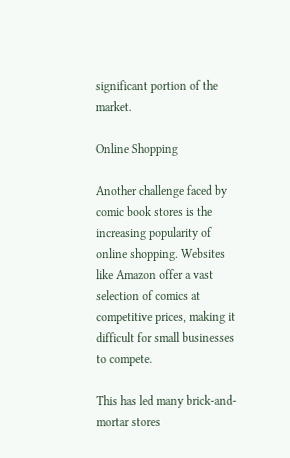significant portion of the market.

Online Shopping

Another challenge faced by comic book stores is the increasing popularity of online shopping. Websites like Amazon offer a vast selection of comics at competitive prices, making it difficult for small businesses to compete.

This has led many brick-and-mortar stores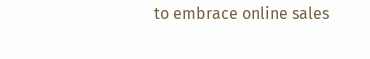to embrace online sales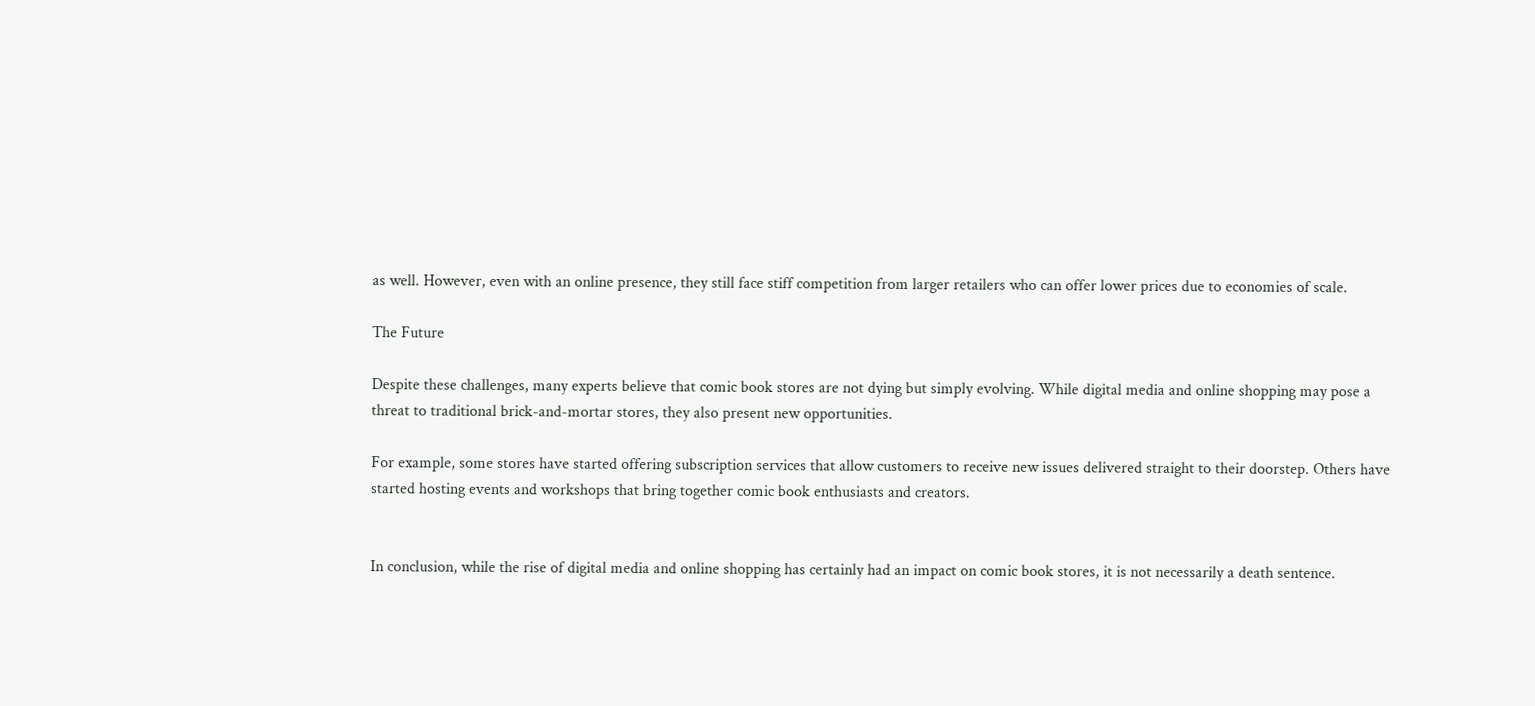as well. However, even with an online presence, they still face stiff competition from larger retailers who can offer lower prices due to economies of scale.

The Future

Despite these challenges, many experts believe that comic book stores are not dying but simply evolving. While digital media and online shopping may pose a threat to traditional brick-and-mortar stores, they also present new opportunities.

For example, some stores have started offering subscription services that allow customers to receive new issues delivered straight to their doorstep. Others have started hosting events and workshops that bring together comic book enthusiasts and creators.


In conclusion, while the rise of digital media and online shopping has certainly had an impact on comic book stores, it is not necessarily a death sentence.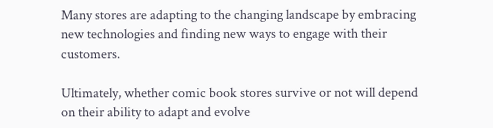Many stores are adapting to the changing landscape by embracing new technologies and finding new ways to engage with their customers.

Ultimately, whether comic book stores survive or not will depend on their ability to adapt and evolve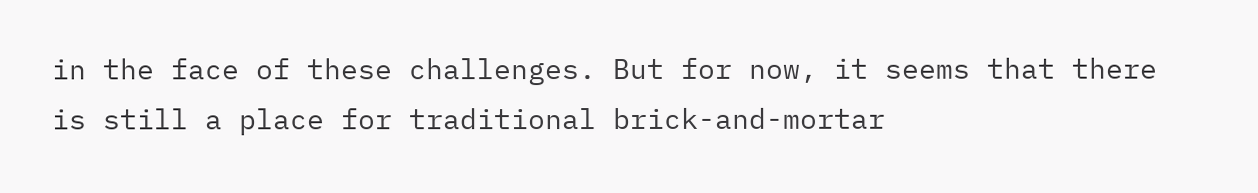in the face of these challenges. But for now, it seems that there is still a place for traditional brick-and-mortar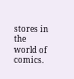stores in the world of comics.